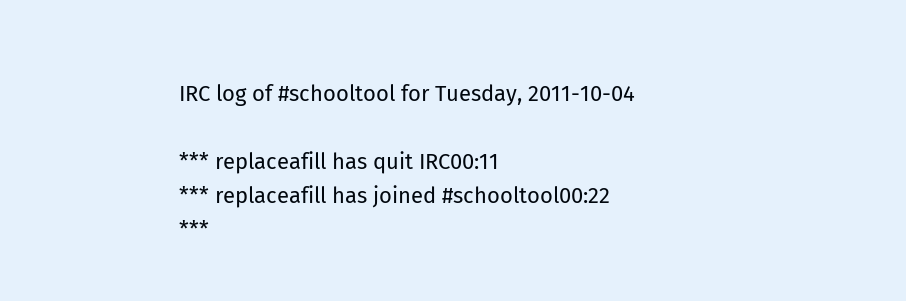IRC log of #schooltool for Tuesday, 2011-10-04

*** replaceafill has quit IRC00:11
*** replaceafill has joined #schooltool00:22
***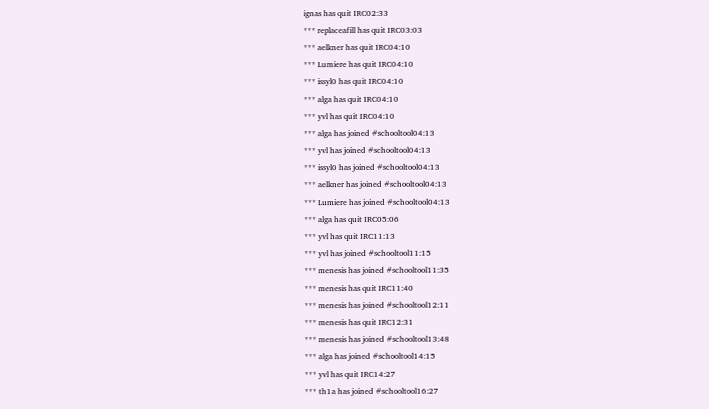ignas has quit IRC02:33
*** replaceafill has quit IRC03:03
*** aelkner has quit IRC04:10
*** Lumiere has quit IRC04:10
*** issyl0 has quit IRC04:10
*** alga has quit IRC04:10
*** yvl has quit IRC04:10
*** alga has joined #schooltool04:13
*** yvl has joined #schooltool04:13
*** issyl0 has joined #schooltool04:13
*** aelkner has joined #schooltool04:13
*** Lumiere has joined #schooltool04:13
*** alga has quit IRC05:06
*** yvl has quit IRC11:13
*** yvl has joined #schooltool11:15
*** menesis has joined #schooltool11:35
*** menesis has quit IRC11:40
*** menesis has joined #schooltool12:11
*** menesis has quit IRC12:31
*** menesis has joined #schooltool13:48
*** alga has joined #schooltool14:15
*** yvl has quit IRC14:27
*** th1a has joined #schooltool16:27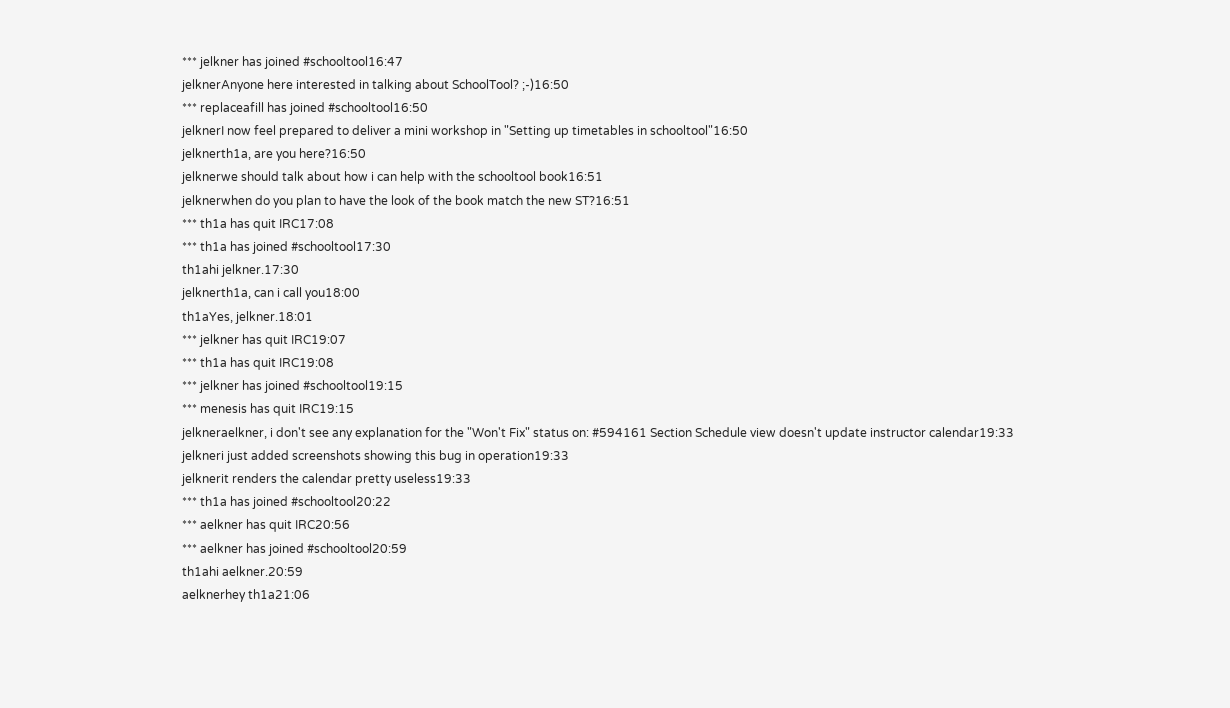*** jelkner has joined #schooltool16:47
jelknerAnyone here interested in talking about SchoolTool? ;-)16:50
*** replaceafill has joined #schooltool16:50
jelknerI now feel prepared to deliver a mini workshop in "Setting up timetables in schooltool"16:50
jelknerth1a, are you here?16:50
jelknerwe should talk about how i can help with the schooltool book16:51
jelknerwhen do you plan to have the look of the book match the new ST?16:51
*** th1a has quit IRC17:08
*** th1a has joined #schooltool17:30
th1ahi jelkner.17:30
jelknerth1a, can i call you18:00
th1aYes, jelkner.18:01
*** jelkner has quit IRC19:07
*** th1a has quit IRC19:08
*** jelkner has joined #schooltool19:15
*** menesis has quit IRC19:15
jelkneraelkner, i don't see any explanation for the "Won't Fix" status on: #594161 Section Schedule view doesn't update instructor calendar19:33
jelkneri just added screenshots showing this bug in operation19:33
jelknerit renders the calendar pretty useless19:33
*** th1a has joined #schooltool20:22
*** aelkner has quit IRC20:56
*** aelkner has joined #schooltool20:59
th1ahi aelkner.20:59
aelknerhey th1a21:06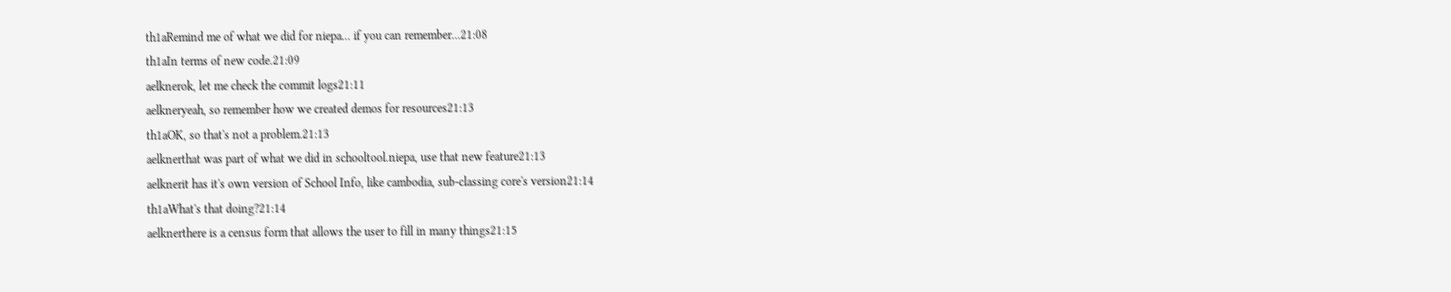th1aRemind me of what we did for niepa... if you can remember...21:08
th1aIn terms of new code.21:09
aelknerok, let me check the commit logs21:11
aelkneryeah, so remember how we created demos for resources21:13
th1aOK, so that's not a problem.21:13
aelknerthat was part of what we did in schooltool.niepa, use that new feature21:13
aelknerit has it's own version of School Info, like cambodia, sub-classing core's version21:14
th1aWhat's that doing?21:14
aelknerthere is a census form that allows the user to fill in many things21:15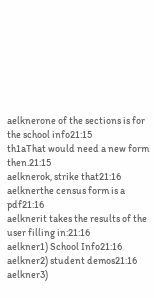aelknerone of the sections is for the school info21:15
th1aThat would need a new form then.21:15
aelknerok, strike that21:16
aelknerthe census form is a pdf21:16
aelknerit takes the results of the user filling in:21:16
aelkner1) School Info21:16
aelkner2) student demos21:16
aelkner3)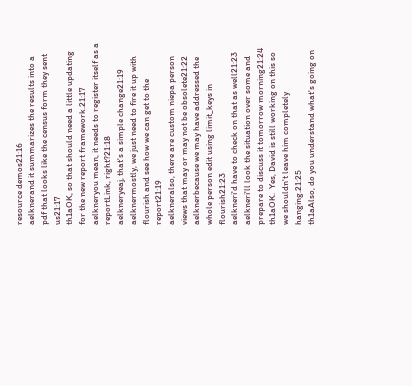resource demos21:16
aelknerand it summarizes the results into a pdf that looks like the census form they sent us21:17
th1aOK, so that should need a little updating for the new report framework.21:17
aelkneryou mean, it needs to register itself as a reportLink, right?21:18
aelkneryeaj, that's a simple change21:19
aelknermostly, we just need to fire it up with flourish and see how we can get to the report21:19
aelkneralso, there are custom niepa person views that may or may not be obsolete21:22
aelknerbecause we may have addressed the whole person edit using limit_keys in flourish21:23
aelkneri'd have to check on that as well21:23
aelkneri'll look the situation over some and prepare to discuss it tomorrow morning21:24
th1aOK.  Yes, David is still working on this so we shouldn't leave him completely hanging.21:25
th1aAlso, do you understand what's going on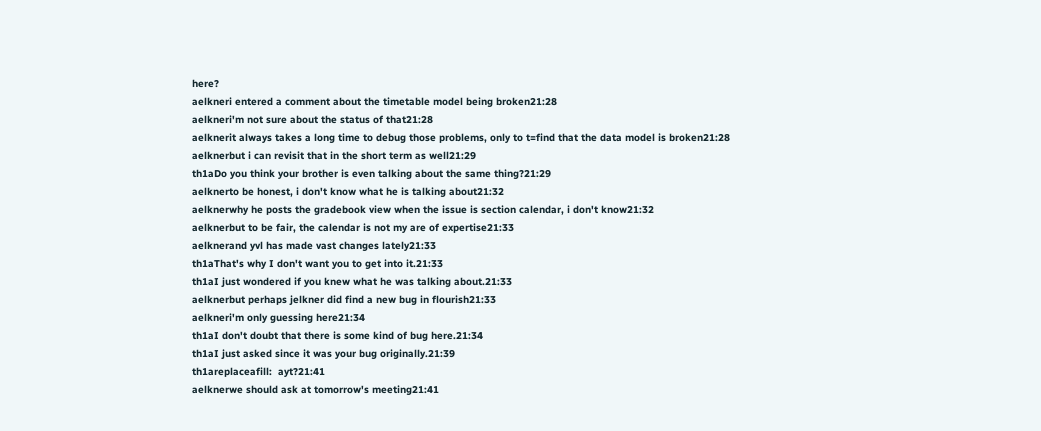here?
aelkneri entered a comment about the timetable model being broken21:28
aelkneri'm not sure about the status of that21:28
aelknerit always takes a long time to debug those problems, only to t=find that the data model is broken21:28
aelknerbut i can revisit that in the short term as well21:29
th1aDo you think your brother is even talking about the same thing?21:29
aelknerto be honest, i don't know what he is talking about21:32
aelknerwhy he posts the gradebook view when the issue is section calendar, i don't know21:32
aelknerbut to be fair, the calendar is not my are of expertise21:33
aelknerand yvl has made vast changes lately21:33
th1aThat's why I don't want you to get into it.21:33
th1aI just wondered if you knew what he was talking about.21:33
aelknerbut perhaps jelkner did find a new bug in flourish21:33
aelkneri'm only guessing here21:34
th1aI don't doubt that there is some kind of bug here.21:34
th1aI just asked since it was your bug originally.21:39
th1areplaceafill:  ayt?21:41
aelknerwe should ask at tomorrow's meeting21:41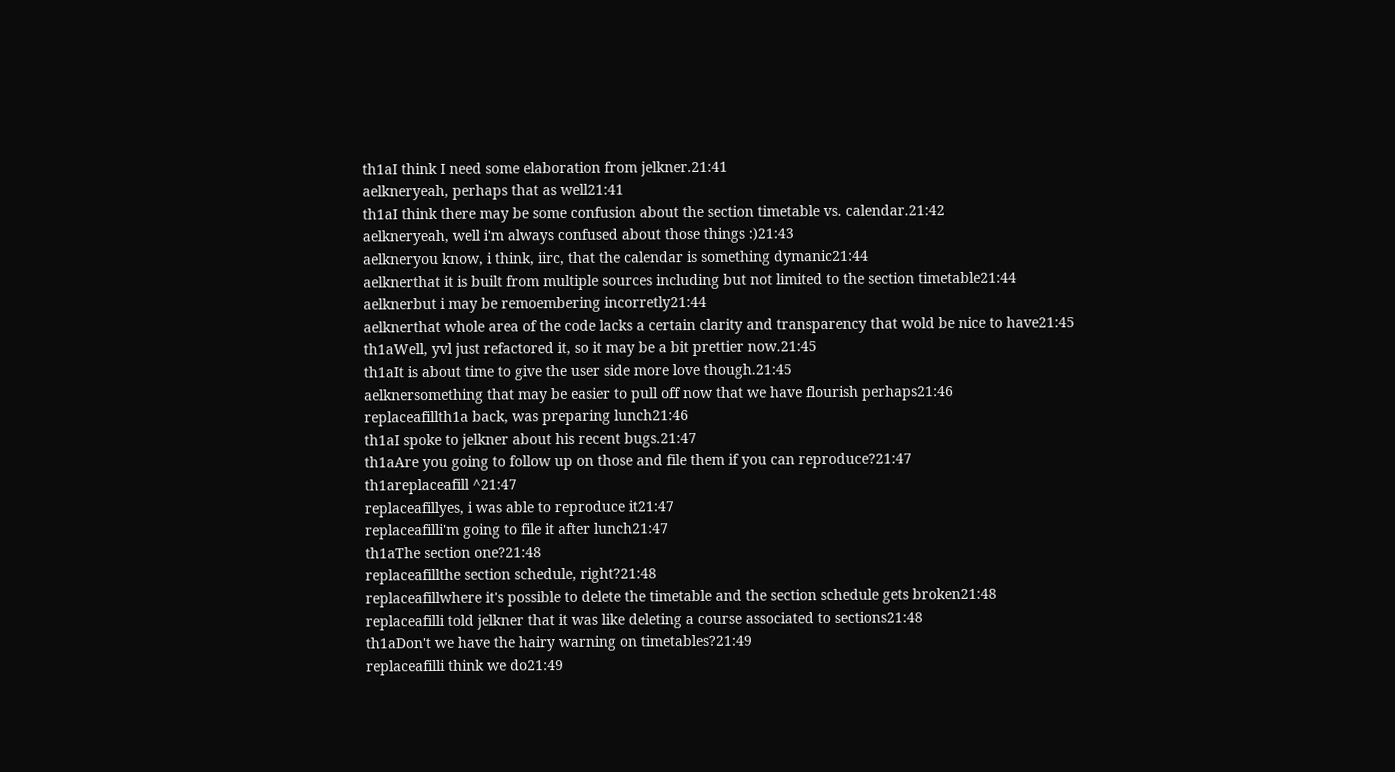th1aI think I need some elaboration from jelkner.21:41
aelkneryeah, perhaps that as well21:41
th1aI think there may be some confusion about the section timetable vs. calendar.21:42
aelkneryeah, well i'm always confused about those things :)21:43
aelkneryou know, i think, iirc, that the calendar is something dymanic21:44
aelknerthat it is built from multiple sources including but not limited to the section timetable21:44
aelknerbut i may be remoembering incorretly21:44
aelknerthat whole area of the code lacks a certain clarity and transparency that wold be nice to have21:45
th1aWell, yvl just refactored it, so it may be a bit prettier now.21:45
th1aIt is about time to give the user side more love though.21:45
aelknersomething that may be easier to pull off now that we have flourish perhaps21:46
replaceafillth1a back, was preparing lunch21:46
th1aI spoke to jelkner about his recent bugs.21:47
th1aAre you going to follow up on those and file them if you can reproduce?21:47
th1areplaceafill ^21:47
replaceafillyes, i was able to reproduce it21:47
replaceafilli'm going to file it after lunch21:47
th1aThe section one?21:48
replaceafillthe section schedule, right?21:48
replaceafillwhere it's possible to delete the timetable and the section schedule gets broken21:48
replaceafilli told jelkner that it was like deleting a course associated to sections21:48
th1aDon't we have the hairy warning on timetables?21:49
replaceafilli think we do21:49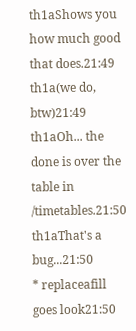th1aShows you how much good that does.21:49
th1a(we do, btw)21:49
th1aOh... the done is over the table in /timetables.21:50
th1aThat's a bug...21:50
* replaceafill goes look21:50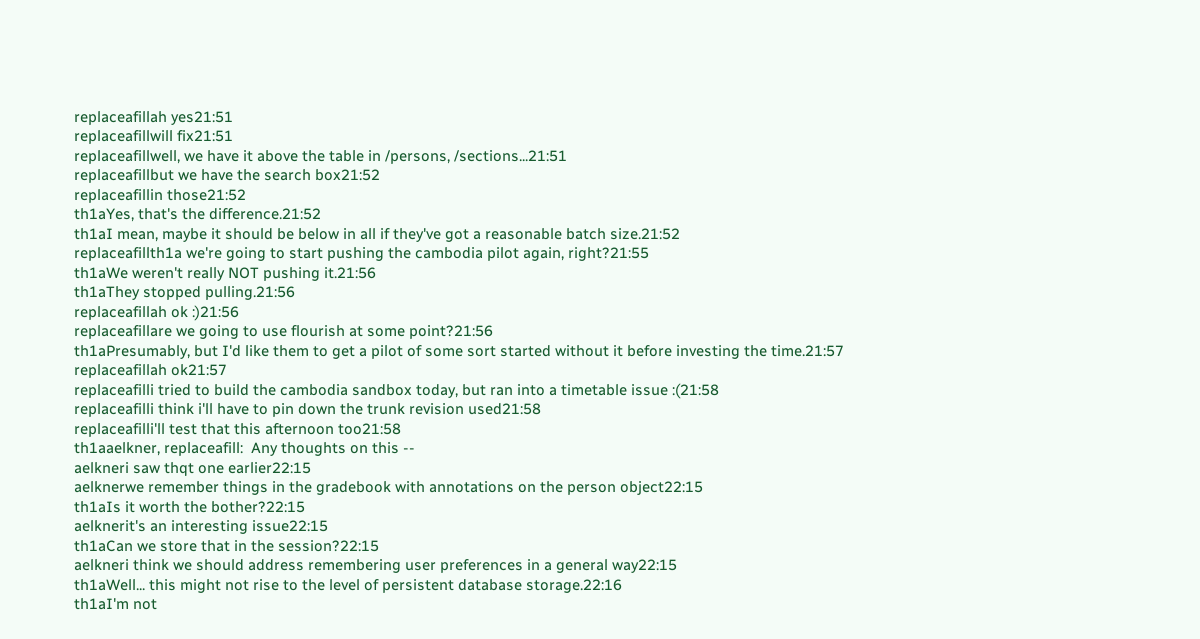replaceafillah yes21:51
replaceafillwill fix21:51
replaceafillwell, we have it above the table in /persons, /sections...21:51
replaceafillbut we have the search box21:52
replaceafillin those21:52
th1aYes, that's the difference.21:52
th1aI mean, maybe it should be below in all if they've got a reasonable batch size.21:52
replaceafillth1a we're going to start pushing the cambodia pilot again, right?21:55
th1aWe weren't really NOT pushing it.21:56
th1aThey stopped pulling.21:56
replaceafillah ok :)21:56
replaceafillare we going to use flourish at some point?21:56
th1aPresumably, but I'd like them to get a pilot of some sort started without it before investing the time.21:57
replaceafillah ok21:57
replaceafilli tried to build the cambodia sandbox today, but ran into a timetable issue :(21:58
replaceafilli think i'll have to pin down the trunk revision used21:58
replaceafilli'll test that this afternoon too21:58
th1aaelkner, replaceafill:  Any thoughts on this --
aelkneri saw thqt one earlier22:15
aelknerwe remember things in the gradebook with annotations on the person object22:15
th1aIs it worth the bother?22:15
aelknerit's an interesting issue22:15
th1aCan we store that in the session?22:15
aelkneri think we should address remembering user preferences in a general way22:15
th1aWell... this might not rise to the level of persistent database storage.22:16
th1aI'm not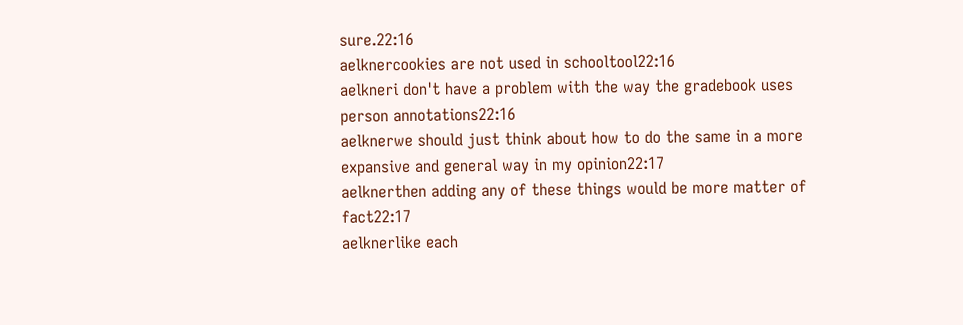sure.22:16
aelknercookies are not used in schooltool22:16
aelkneri don't have a problem with the way the gradebook uses person annotations22:16
aelknerwe should just think about how to do the same in a more expansive and general way in my opinion22:17
aelknerthen adding any of these things would be more matter of fact22:17
aelknerlike each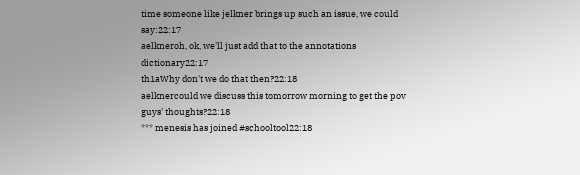time someone like jelkner brings up such an issue, we could say:22:17
aelkneroh, ok, we'll just add that to the annotations dictionary22:17
th1aWhy don't we do that then?22:18
aelknercould we discuss this tomorrow morning to get the pov guys' thoughts?22:18
*** menesis has joined #schooltool22:18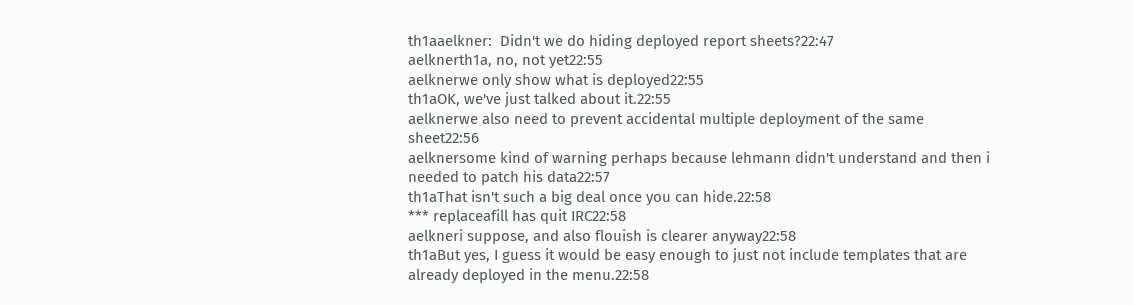th1aaelkner:  Didn't we do hiding deployed report sheets?22:47
aelknerth1a, no, not yet22:55
aelknerwe only show what is deployed22:55
th1aOK, we've just talked about it.22:55
aelknerwe also need to prevent accidental multiple deployment of the same sheet22:56
aelknersome kind of warning perhaps because lehmann didn't understand and then i needed to patch his data22:57
th1aThat isn't such a big deal once you can hide.22:58
*** replaceafill has quit IRC22:58
aelkneri suppose, and also flouish is clearer anyway22:58
th1aBut yes, I guess it would be easy enough to just not include templates that are already deployed in the menu.22:58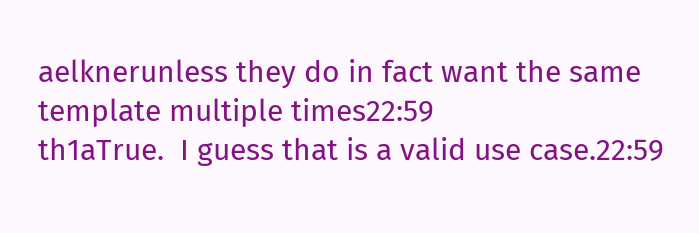aelknerunless they do in fact want the same template multiple times22:59
th1aTrue.  I guess that is a valid use case.22:59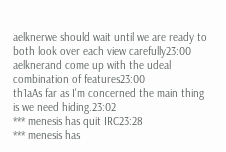aelknerwe should wait until we are ready to both look over each view carefully23:00
aelknerand come up with the udeal combination of features23:00
th1aAs far as I'm concerned the main thing is we need hiding.23:02
*** menesis has quit IRC23:28
*** menesis has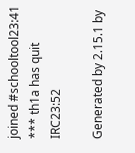joined #schooltool23:41
*** th1a has quit IRC23:52

Generated by 2.15.1 by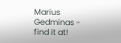Marius Gedminas - find it at!